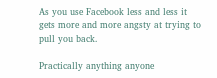As you use Facebook less and less it gets more and more angsty at trying to pull you back.

Practically anything anyone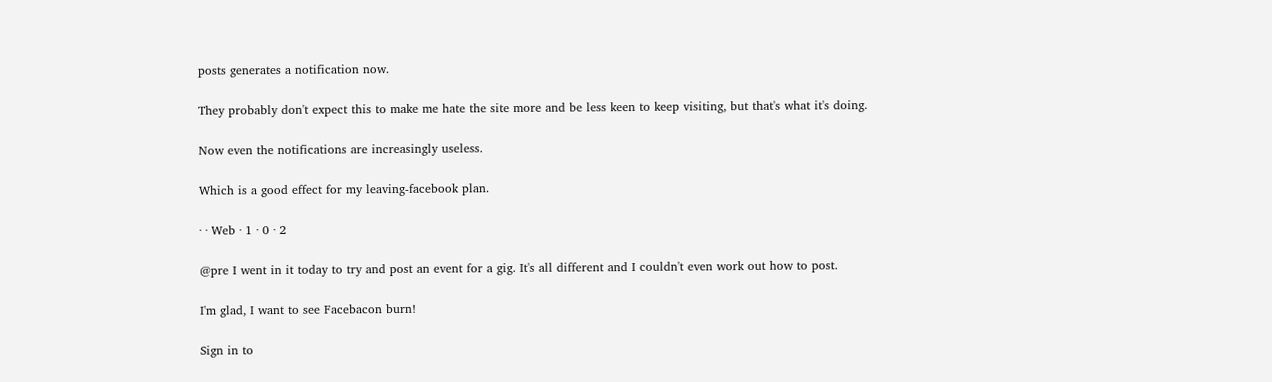posts generates a notification now.

They probably don't expect this to make me hate the site more and be less keen to keep visiting, but that's what it's doing.

Now even the notifications are increasingly useless.

Which is a good effect for my leaving-facebook plan.

· · Web · 1 · 0 · 2

@pre I went in it today to try and post an event for a gig. It's all different and I couldn't even work out how to post.

I'm glad, I want to see Facebacon burn!

Sign in to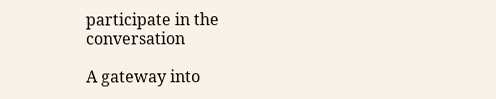participate in the conversation

A gateway into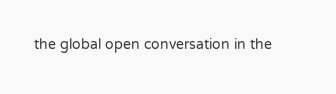the global open conversation in the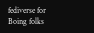fediverse for Boing folks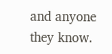and anyone they know.